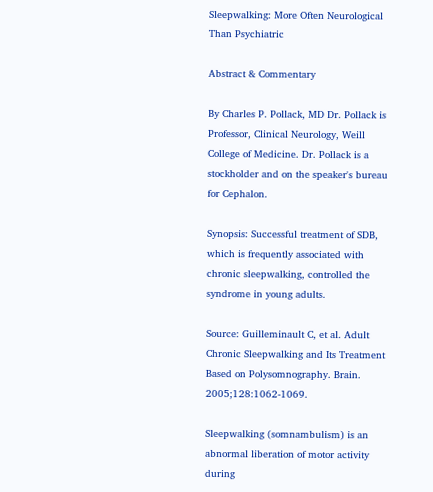Sleepwalking: More Often Neurological Than Psychiatric

Abstract & Commentary

By Charles P. Pollack, MD Dr. Pollack is Professor, Clinical Neurology, Weill College of Medicine. Dr. Pollack is a stockholder and on the speaker's bureau for Cephalon.

Synopsis: Successful treatment of SDB, which is frequently associated with chronic sleepwalking, controlled the syndrome in young adults.

Source: Guilleminault C, et al. Adult Chronic Sleepwalking and Its Treatment Based on Polysomnography. Brain. 2005;128:1062-1069.

Sleepwalking (somnambulism) is an abnormal liberation of motor activity during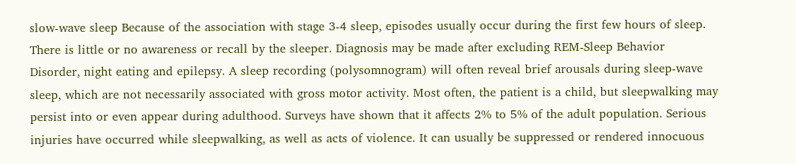slow-wave sleep Because of the association with stage 3-4 sleep, episodes usually occur during the first few hours of sleep. There is little or no awareness or recall by the sleeper. Diagnosis may be made after excluding REM-Sleep Behavior Disorder, night eating and epilepsy. A sleep recording (polysomnogram) will often reveal brief arousals during sleep-wave sleep, which are not necessarily associated with gross motor activity. Most often, the patient is a child, but sleepwalking may persist into or even appear during adulthood. Surveys have shown that it affects 2% to 5% of the adult population. Serious injuries have occurred while sleepwalking, as well as acts of violence. It can usually be suppressed or rendered innocuous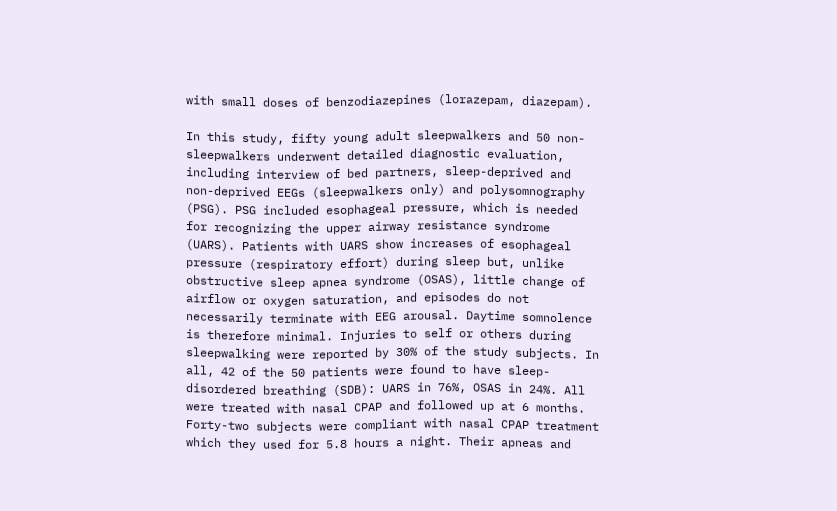with small doses of benzodiazepines (lorazepam, diazepam).

In this study, fifty young adult sleepwalkers and 50 non-sleepwalkers underwent detailed diagnostic evaluation, including interview of bed partners, sleep-deprived and non-deprived EEGs (sleepwalkers only) and polysomnography (PSG). PSG included esophageal pressure, which is needed for recognizing the upper airway resistance syndrome (UARS). Patients with UARS show increases of esophageal pressure (respiratory effort) during sleep but, unlike obstructive sleep apnea syndrome (OSAS), little change of airflow or oxygen saturation, and episodes do not necessarily terminate with EEG arousal. Daytime somnolence is therefore minimal. Injuries to self or others during sleepwalking were reported by 30% of the study subjects. In all, 42 of the 50 patients were found to have sleep-disordered breathing (SDB): UARS in 76%, OSAS in 24%. All were treated with nasal CPAP and followed up at 6 months. Forty-two subjects were compliant with nasal CPAP treatment which they used for 5.8 hours a night. Their apneas and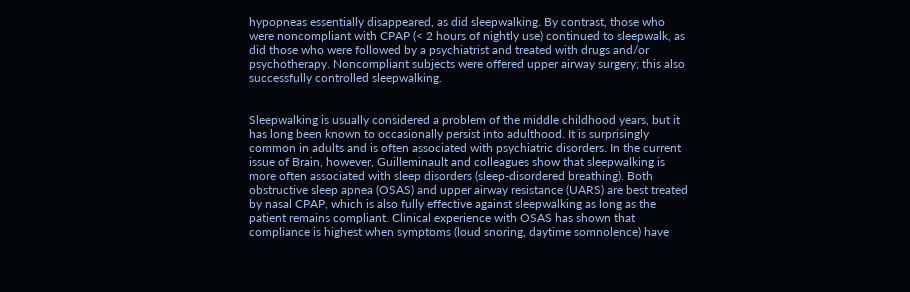hypopneas essentially disappeared, as did sleepwalking. By contrast, those who were noncompliant with CPAP (< 2 hours of nightly use) continued to sleepwalk, as did those who were followed by a psychiatrist and treated with drugs and/or psychotherapy. Noncompliant subjects were offered upper airway surgery; this also successfully controlled sleepwalking.


Sleepwalking is usually considered a problem of the middle childhood years, but it has long been known to occasionally persist into adulthood. It is surprisingly common in adults and is often associated with psychiatric disorders. In the current issue of Brain, however, Guilleminault and colleagues show that sleepwalking is more often associated with sleep disorders (sleep-disordered breathing). Both obstructive sleep apnea (OSAS) and upper airway resistance (UARS) are best treated by nasal CPAP, which is also fully effective against sleepwalking as long as the patient remains compliant. Clinical experience with OSAS has shown that compliance is highest when symptoms (loud snoring, daytime somnolence) have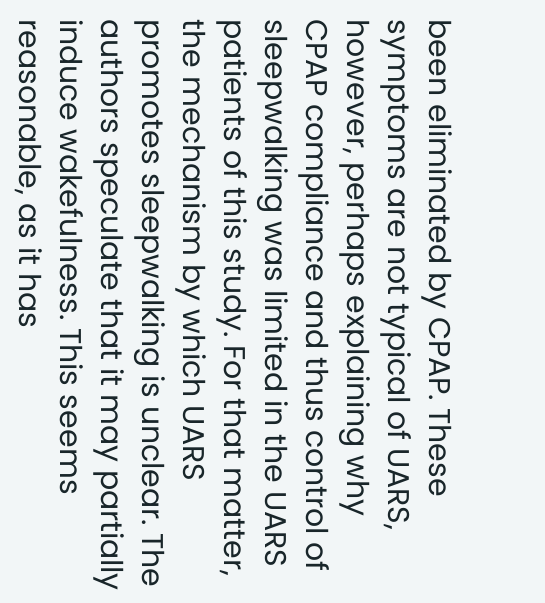been eliminated by CPAP. These symptoms are not typical of UARS, however, perhaps explaining why CPAP compliance and thus control of sleepwalking was limited in the UARS patients of this study. For that matter, the mechanism by which UARS promotes sleepwalking is unclear. The authors speculate that it may partially induce wakefulness. This seems reasonable, as it has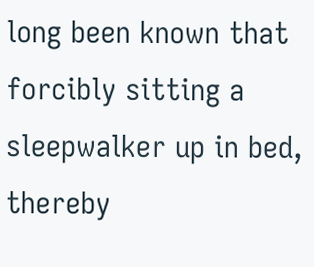long been known that forcibly sitting a sleepwalker up in bed, thereby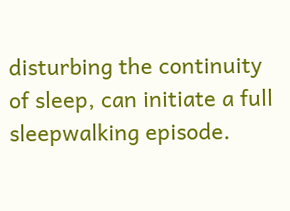disturbing the continuity of sleep, can initiate a full sleepwalking episode.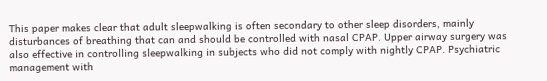This paper makes clear that adult sleepwalking is often secondary to other sleep disorders, mainly disturbances of breathing that can and should be controlled with nasal CPAP. Upper airway surgery was also effective in controlling sleepwalking in subjects who did not comply with nightly CPAP. Psychiatric management with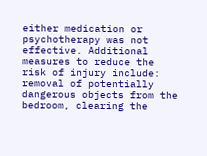either medication or psychotherapy was not effective. Additional measures to reduce the risk of injury include: removal of potentially dangerous objects from the bedroom, clearing the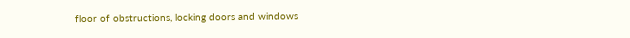floor of obstructions, locking doors and windows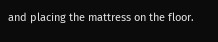and placing the mattress on the floor.